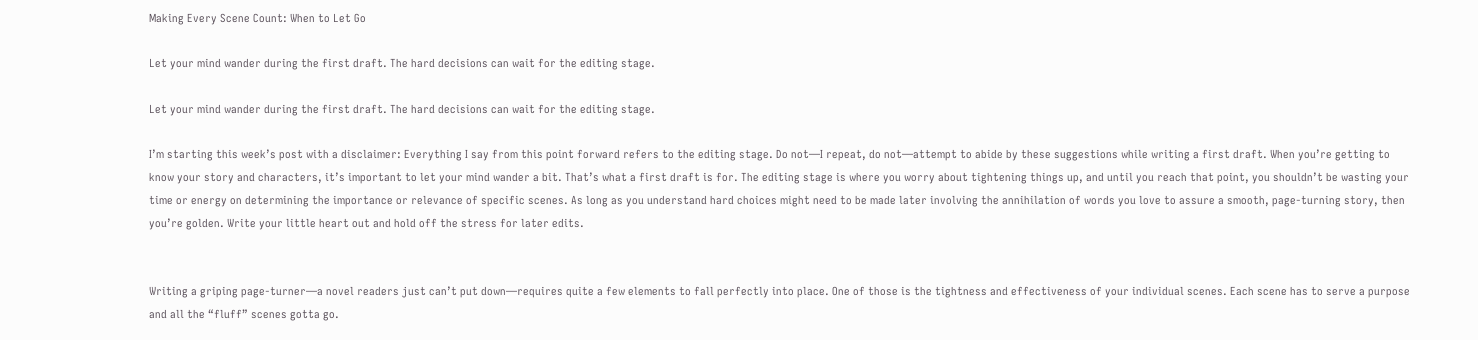Making Every Scene Count: When to Let Go

Let your mind wander during the first draft. The hard decisions can wait for the editing stage.

Let your mind wander during the first draft. The hard decisions can wait for the editing stage.

I’m starting this week’s post with a disclaimer: Everything I say from this point forward refers to the editing stage. Do not—I repeat, do not—attempt to abide by these suggestions while writing a first draft. When you’re getting to know your story and characters, it’s important to let your mind wander a bit. That’s what a first draft is for. The editing stage is where you worry about tightening things up, and until you reach that point, you shouldn’t be wasting your time or energy on determining the importance or relevance of specific scenes. As long as you understand hard choices might need to be made later involving the annihilation of words you love to assure a smooth, page-turning story, then you’re golden. Write your little heart out and hold off the stress for later edits.


Writing a griping page-turner—a novel readers just can’t put down—requires quite a few elements to fall perfectly into place. One of those is the tightness and effectiveness of your individual scenes. Each scene has to serve a purpose and all the “fluff” scenes gotta go.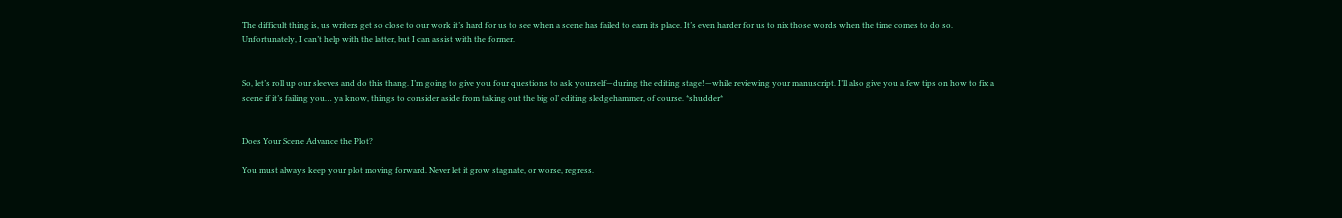The difficult thing is, us writers get so close to our work it’s hard for us to see when a scene has failed to earn its place. It’s even harder for us to nix those words when the time comes to do so. Unfortunately, I can’t help with the latter, but I can assist with the former.


So, let’s roll up our sleeves and do this thang. I’m going to give you four questions to ask yourself—during the editing stage!—while reviewing your manuscript. I’ll also give you a few tips on how to fix a scene if it’s failing you… ya know, things to consider aside from taking out the big ol’ editing sledgehammer, of course. *shudder*


Does Your Scene Advance the Plot?

You must always keep your plot moving forward. Never let it grow stagnate, or worse, regress.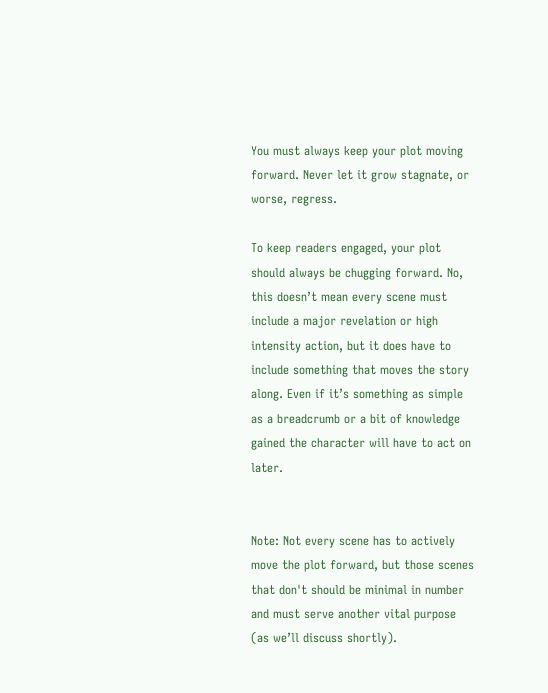You must always keep your plot moving forward. Never let it grow stagnate, or worse, regress.

To keep readers engaged, your plot should always be chugging forward. No, this doesn’t mean every scene must include a major revelation or high intensity action, but it does have to include something that moves the story along. Even if it’s something as simple as a breadcrumb or a bit of knowledge gained the character will have to act on later.


Note: Not every scene has to actively move the plot forward, but those scenes that don't should be minimal in number and must serve another vital purpose (as we’ll discuss shortly).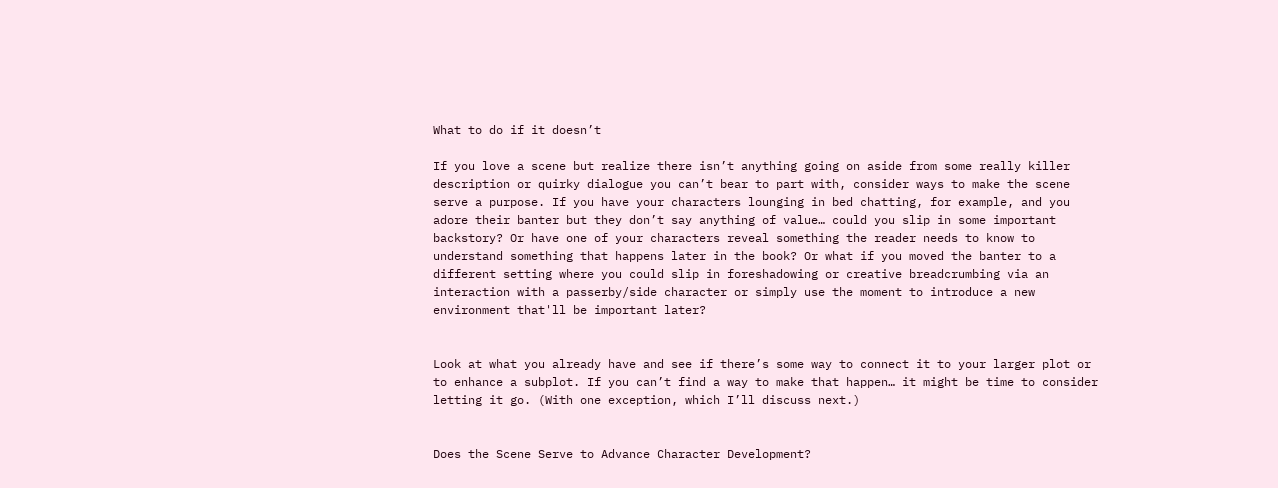What to do if it doesn’t

If you love a scene but realize there isn’t anything going on aside from some really killer description or quirky dialogue you can’t bear to part with, consider ways to make the scene serve a purpose. If you have your characters lounging in bed chatting, for example, and you adore their banter but they don’t say anything of value… could you slip in some important backstory? Or have one of your characters reveal something the reader needs to know to understand something that happens later in the book? Or what if you moved the banter to a different setting where you could slip in foreshadowing or creative breadcrumbing via an interaction with a passerby/side character or simply use the moment to introduce a new environment that'll be important later?


Look at what you already have and see if there’s some way to connect it to your larger plot or to enhance a subplot. If you can’t find a way to make that happen… it might be time to consider letting it go. (With one exception, which I’ll discuss next.)


Does the Scene Serve to Advance Character Development?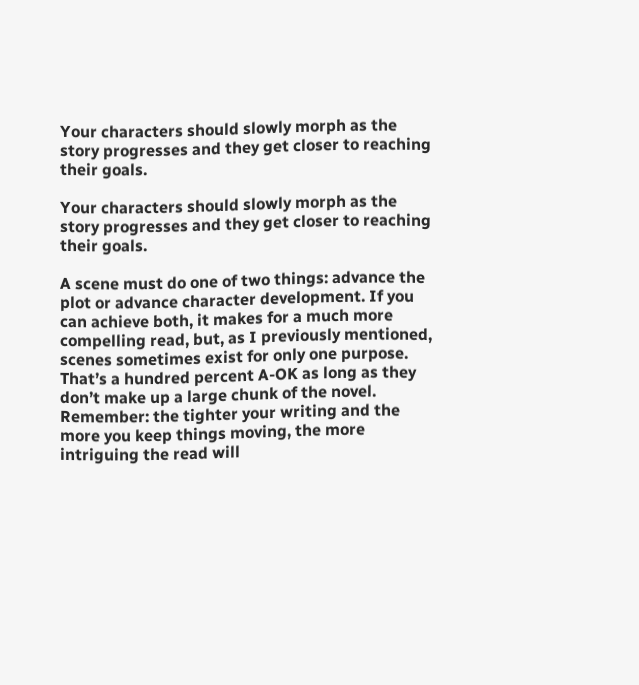Your characters should slowly morph as the story progresses and they get closer to reaching their goals.

Your characters should slowly morph as the story progresses and they get closer to reaching their goals.

A scene must do one of two things: advance the plot or advance character development. If you can achieve both, it makes for a much more compelling read, but, as I previously mentioned, scenes sometimes exist for only one purpose. That’s a hundred percent A-OK as long as they don’t make up a large chunk of the novel. Remember: the tighter your writing and the more you keep things moving, the more intriguing the read will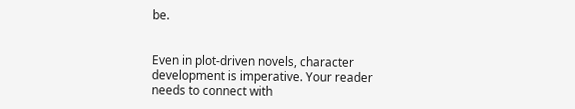be.


Even in plot-driven novels, character development is imperative. Your reader needs to connect with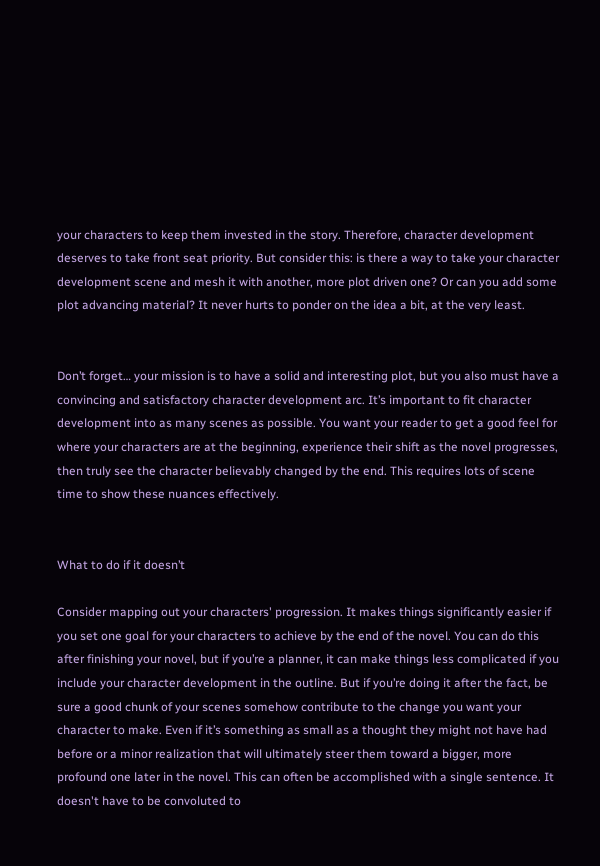your characters to keep them invested in the story. Therefore, character development deserves to take front seat priority. But consider this: is there a way to take your character development scene and mesh it with another, more plot driven one? Or can you add some plot advancing material? It never hurts to ponder on the idea a bit, at the very least.


Don’t forget… your mission is to have a solid and interesting plot, but you also must have a convincing and satisfactory character development arc. It’s important to fit character development into as many scenes as possible. You want your reader to get a good feel for where your characters are at the beginning, experience their shift as the novel progresses, then truly see the character believably changed by the end. This requires lots of scene time to show these nuances effectively.


What to do if it doesn’t

Consider mapping out your characters' progression. It makes things significantly easier if you set one goal for your characters to achieve by the end of the novel. You can do this after finishing your novel, but if you’re a planner, it can make things less complicated if you include your character development in the outline. But if you’re doing it after the fact, be sure a good chunk of your scenes somehow contribute to the change you want your character to make. Even if it’s something as small as a thought they might not have had before or a minor realization that will ultimately steer them toward a bigger, more profound one later in the novel. This can often be accomplished with a single sentence. It doesn't have to be convoluted to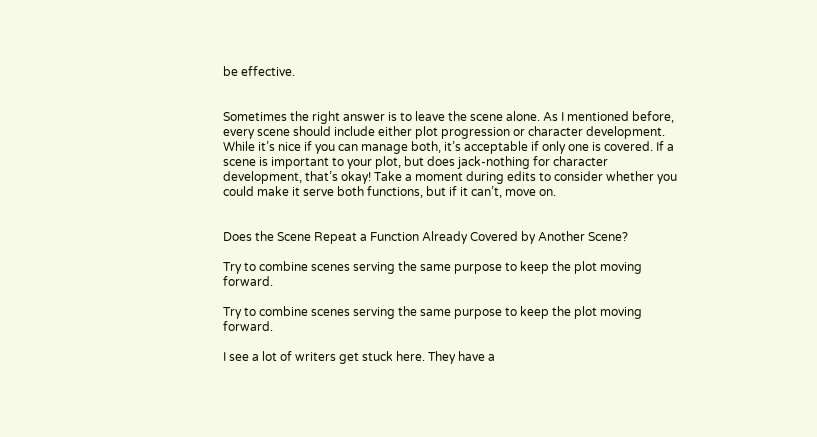be effective.


Sometimes the right answer is to leave the scene alone. As I mentioned before, every scene should include either plot progression or character development. While it’s nice if you can manage both, it’s acceptable if only one is covered. If a scene is important to your plot, but does jack-nothing for character development, that’s okay! Take a moment during edits to consider whether you could make it serve both functions, but if it can’t, move on.


Does the Scene Repeat a Function Already Covered by Another Scene?

Try to combine scenes serving the same purpose to keep the plot moving forward.

Try to combine scenes serving the same purpose to keep the plot moving forward.

I see a lot of writers get stuck here. They have a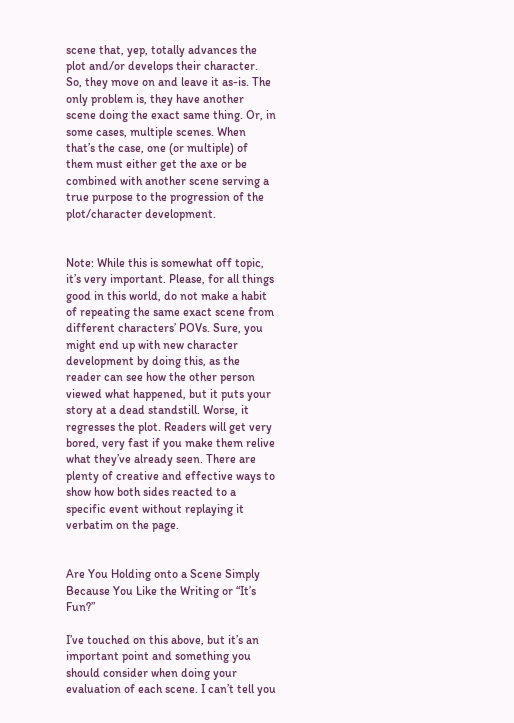scene that, yep, totally advances the plot and/or develops their character. So, they move on and leave it as-is. The only problem is, they have another scene doing the exact same thing. Or, in some cases, multiple scenes. When that’s the case, one (or multiple) of them must either get the axe or be combined with another scene serving a true purpose to the progression of the plot/character development.


Note: While this is somewhat off topic, it’s very important. Please, for all things good in this world, do not make a habit of repeating the same exact scene from different characters’ POVs. Sure, you might end up with new character development by doing this, as the reader can see how the other person viewed what happened, but it puts your story at a dead standstill. Worse, it regresses the plot. Readers will get very bored, very fast if you make them relive what they’ve already seen. There are plenty of creative and effective ways to show how both sides reacted to a specific event without replaying it verbatim on the page.


Are You Holding onto a Scene Simply Because You Like the Writing or “It’s Fun?”

I’ve touched on this above, but it’s an important point and something you should consider when doing your evaluation of each scene. I can’t tell you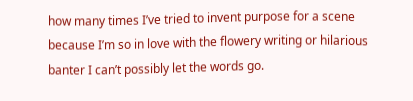how many times I’ve tried to invent purpose for a scene because I’m so in love with the flowery writing or hilarious banter I can’t possibly let the words go.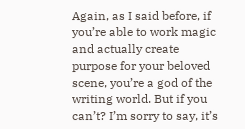Again, as I said before, if you’re able to work magic and actually create purpose for your beloved scene, you’re a god of the writing world. But if you can’t? I’m sorry to say, it’s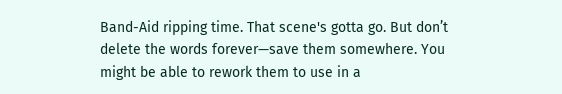Band-Aid ripping time. That scene's gotta go. But don’t delete the words forever—save them somewhere. You might be able to rework them to use in a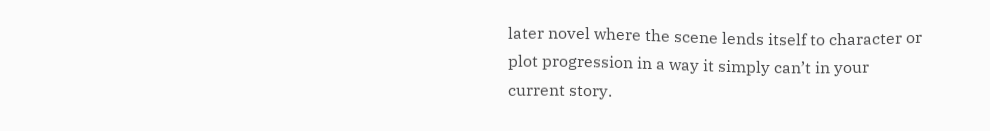later novel where the scene lends itself to character or plot progression in a way it simply can’t in your current story.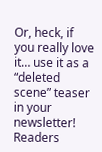Or, heck, if you really love it… use it as a “deleted scene” teaser in your newsletter! Readers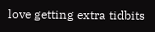love getting extra tidbits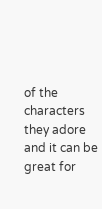of the characters they adore and it can be great for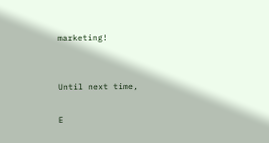marketing!


Until next time,

E